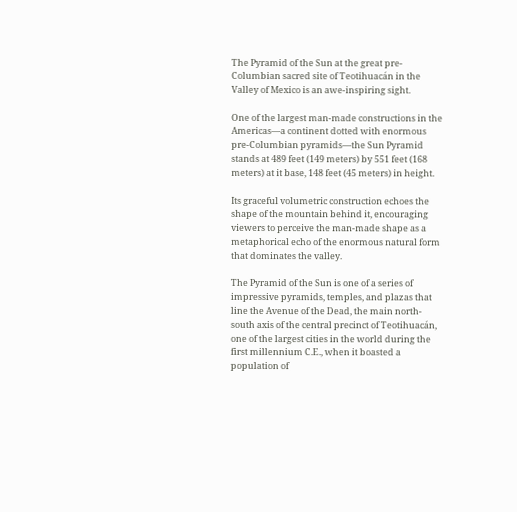The Pyramid of the Sun at the great pre-Columbian sacred site of Teotihuacán in the Valley of Mexico is an awe-inspiring sight.

One of the largest man-made constructions in the Americas—a continent dotted with enormous pre-Columbian pyramids—the Sun Pyramid stands at 489 feet (149 meters) by 551 feet (168 meters) at it base, 148 feet (45 meters) in height.

Its graceful volumetric construction echoes the shape of the mountain behind it, encouraging viewers to perceive the man-made shape as a metaphorical echo of the enormous natural form that dominates the valley.

The Pyramid of the Sun is one of a series of impressive pyramids, temples, and plazas that line the Avenue of the Dead, the main north-south axis of the central precinct of Teotihuacán, one of the largest cities in the world during the first millennium C.E., when it boasted a population of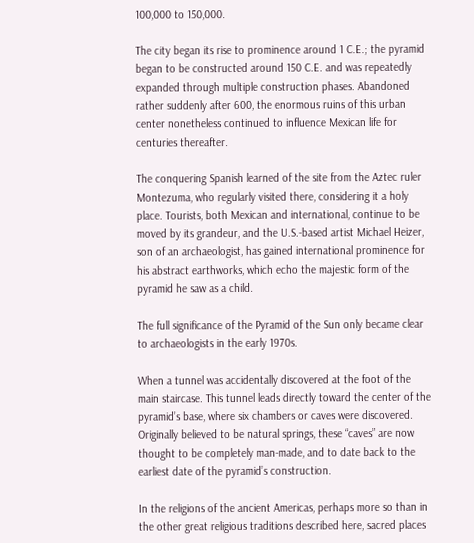100,000 to 150,000.

The city began its rise to prominence around 1 C.E.; the pyramid began to be constructed around 150 C.E. and was repeatedly expanded through multiple construction phases. Abandoned rather suddenly after 600, the enormous ruins of this urban center nonetheless continued to influence Mexican life for centuries thereafter.

The conquering Spanish learned of the site from the Aztec ruler Montezuma, who regularly visited there, considering it a holy place. Tourists, both Mexican and international, continue to be moved by its grandeur, and the U.S.-based artist Michael Heizer, son of an archaeologist, has gained international prominence for his abstract earthworks, which echo the majestic form of the pyramid he saw as a child.

The full significance of the Pyramid of the Sun only became clear to archaeologists in the early 1970s.

When a tunnel was accidentally discovered at the foot of the main staircase. This tunnel leads directly toward the center of the pyramid’s base, where six chambers or caves were discovered. Originally believed to be natural springs, these “caves” are now thought to be completely man-made, and to date back to the earliest date of the pyramid’s construction.

In the religions of the ancient Americas, perhaps more so than in the other great religious traditions described here, sacred places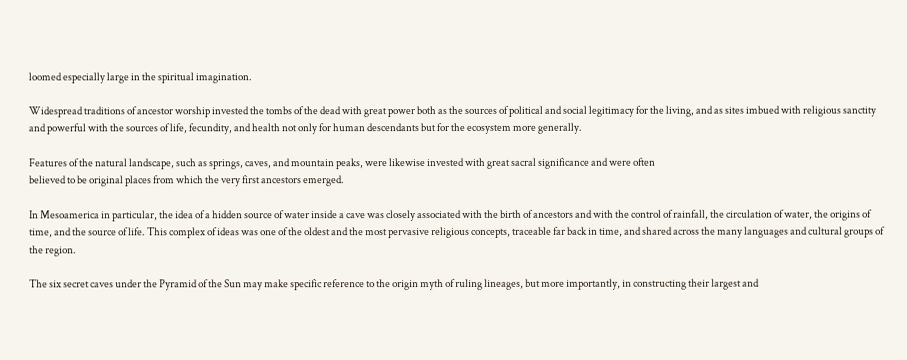loomed especially large in the spiritual imagination.

Widespread traditions of ancestor worship invested the tombs of the dead with great power both as the sources of political and social legitimacy for the living, and as sites imbued with religious sanctity and powerful with the sources of life, fecundity, and health not only for human descendants but for the ecosystem more generally.

Features of the natural landscape, such as springs, caves, and mountain peaks, were likewise invested with great sacral significance and were often
believed to be original places from which the very first ancestors emerged.

In Mesoamerica in particular, the idea of a hidden source of water inside a cave was closely associated with the birth of ancestors and with the control of rainfall, the circulation of water, the origins of time, and the source of life. This complex of ideas was one of the oldest and the most pervasive religious concepts, traceable far back in time, and shared across the many languages and cultural groups of the region.

The six secret caves under the Pyramid of the Sun may make specific reference to the origin myth of ruling lineages, but more importantly, in constructing their largest and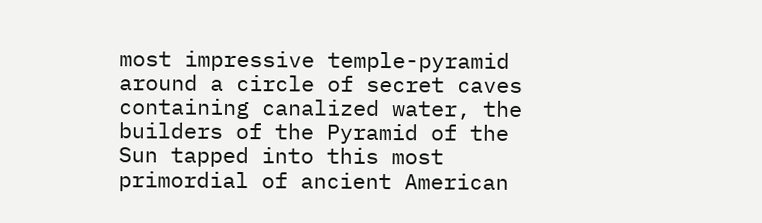most impressive temple-pyramid around a circle of secret caves containing canalized water, the builders of the Pyramid of the Sun tapped into this most primordial of ancient American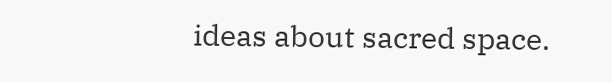ideas about sacred space.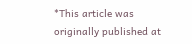*This article was originally published at